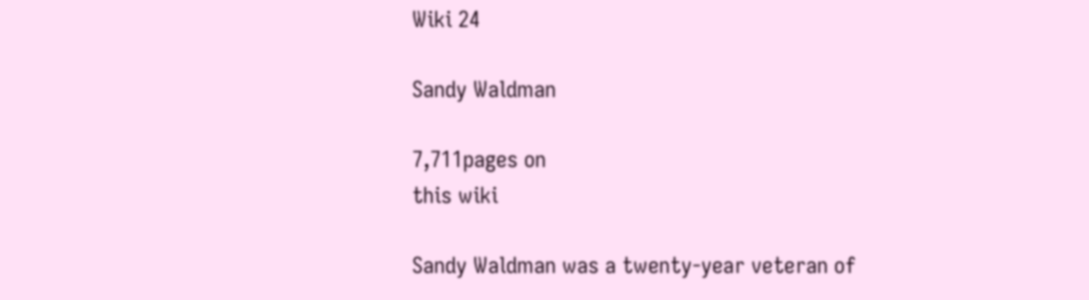Wiki 24

Sandy Waldman

7,711pages on
this wiki

Sandy Waldman was a twenty-year veteran of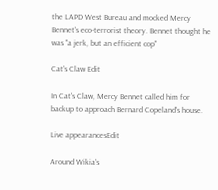the LAPD West Bureau and mocked Mercy Bennet's eco-terrorist theory. Bennet thought he was "a jerk, but an efficient cop"

Cat's Claw Edit

In Cat's Claw, Mercy Bennet called him for backup to approach Bernard Copeland's house.

Live appearancesEdit

Around Wikia's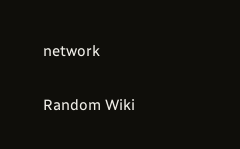network

Random Wiki